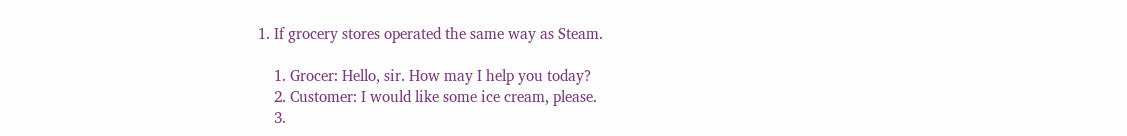1. If grocery stores operated the same way as Steam.

    1. Grocer: Hello, sir. How may I help you today?
    2. Customer: I would like some ice cream, please.
    3.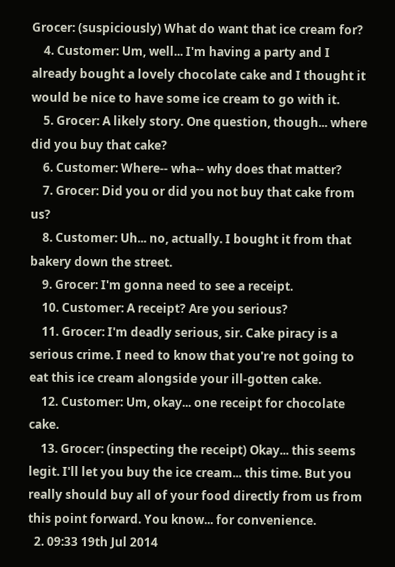Grocer: (suspiciously) What do want that ice cream for?
    4. Customer: Um, well... I'm having a party and I already bought a lovely chocolate cake and I thought it would be nice to have some ice cream to go with it.
    5. Grocer: A likely story. One question, though... where did you buy that cake?
    6. Customer: Where-- wha-- why does that matter?
    7. Grocer: Did you or did you not buy that cake from us?
    8. Customer: Uh... no, actually. I bought it from that bakery down the street.
    9. Grocer: I'm gonna need to see a receipt.
    10. Customer: A receipt? Are you serious?
    11. Grocer: I'm deadly serious, sir. Cake piracy is a serious crime. I need to know that you're not going to eat this ice cream alongside your ill-gotten cake.
    12. Customer: Um, okay... one receipt for chocolate cake.
    13. Grocer: (inspecting the receipt) Okay... this seems legit. I'll let you buy the ice cream... this time. But you really should buy all of your food directly from us from this point forward. You know... for convenience.
  2. 09:33 19th Jul 2014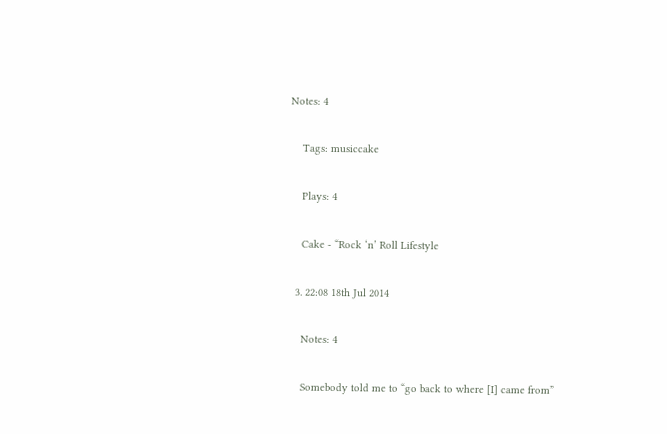Notes: 4

    Tags: musiccake

    Plays: 4

    Cake - “Rock ‘n’ Roll Lifestyle

  3. 22:08 18th Jul 2014

    Notes: 4

    Somebody told me to “go back to where [I] came from”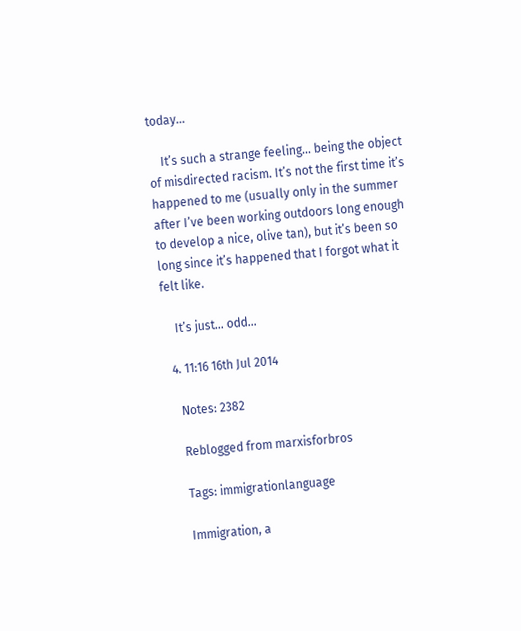today…

    It’s such a strange feeling… being the object of misdirected racism. It’s not the first time it’s happened to me (usually only in the summer after I’ve been working outdoors long enough to develop a nice, olive tan), but it’s been so long since it’s happened that I forgot what it felt like.

    It’s just… odd…

  4. 11:16 16th Jul 2014

    Notes: 2382

    Reblogged from marxisforbros

    Tags: immigrationlanguage

    Immigration, a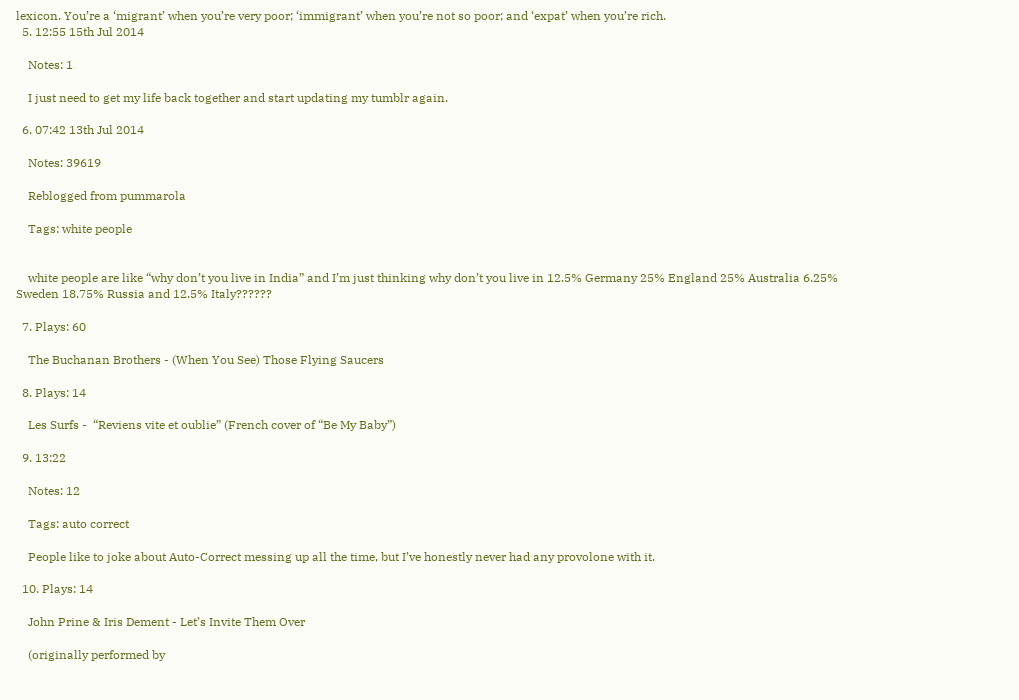lexicon. You’re a ‘migrant’ when you’re very poor; ‘immigrant’ when you’re not so poor; and ‘expat’ when you’re rich.
  5. 12:55 15th Jul 2014

    Notes: 1

    I just need to get my life back together and start updating my tumblr again.

  6. 07:42 13th Jul 2014

    Notes: 39619

    Reblogged from pummarola

    Tags: white people


    white people are like “why don’t you live in India” and I’m just thinking why don’t you live in 12.5% Germany 25% England 25% Australia 6.25% Sweden 18.75% Russia and 12.5% Italy??????

  7. Plays: 60

    The Buchanan Brothers - (When You See) Those Flying Saucers

  8. Plays: 14

    Les Surfs -  “Reviens vite et oublie” (French cover of “Be My Baby”)

  9. 13:22

    Notes: 12

    Tags: auto correct

    People like to joke about Auto-Correct messing up all the time, but I’ve honestly never had any provolone with it.

  10. Plays: 14

    John Prine & Iris Dement - Let’s Invite Them Over

    (originally performed by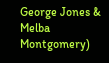George Jones & Melba Montgomery)